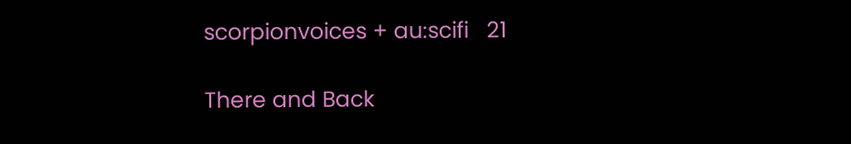scorpionvoices + au:scifi   21

There and Back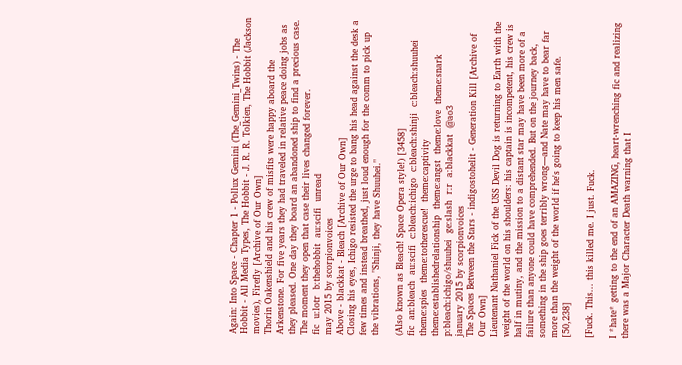Again: Into Space - Chapter 1 - Pollux Gemini (The_Gemini_Twins) - The Hobbit - All Media Types, The Hobbit - J. R. R. Tolkien, The Hobbit (Jackson movies), Firefly [Archive of Our Own]
Thorin Oakenshield and his crew of misfits were happy aboard the Arkenstone. For five years they had traveled in relative peace doing jobs as they pleased. One day they board an abandoned ship to find a precious case. The moment they open that case their lives changed forever.
fic  u:lotr  b:thehobbit  au:scifi  unread
may 2015 by scorpionvoices
Above - blackkat - Bleach [Archive of Our Own]
Closing his eyes, Ichigo resisted the urge to bang his head against the desk a few times and instead breathed, just loud enough for the comm to pick up the vibrations, "Shinji, they have Shuuhei."

(Also known as Bleach! Space Opera style!) [3458]
fic  an:bleach  au:scifi  c:bleach:ichigo  c:bleach:shinji  c:bleach:shuuhei  theme:spies  theme:totherescue!  theme:captivity  theme:establishedrelationship  theme:angst  theme:love  theme:snark  p:bleach:ichigo/shuuhei  ge:slash  r:r  a:blackkat  @ao3
january 2015 by scorpionvoices
The Spaces Between the Stars - indigostohelit - Generation Kill [Archive of Our Own]
Lieutenant Nathaniel Fick of the USS Devil Dog is returning to Earth with the weight of the world on his shoulders: his captain is incompetent, his crew is half in mutiny, and the mission to a distant star may have been more of a failure than anyone could have comprehended. But on the journey back, something in the ship goes terribly wrong—and Nate may have to bear far more than the weight of the world if he's going to keep his men safe. [50,238]

[Fuck. This... this killed me. I just. Fuck.

I *hate* getting to the end of an AMAZING, heart-wrenching fic and realizing there was a Major Character Death warning that I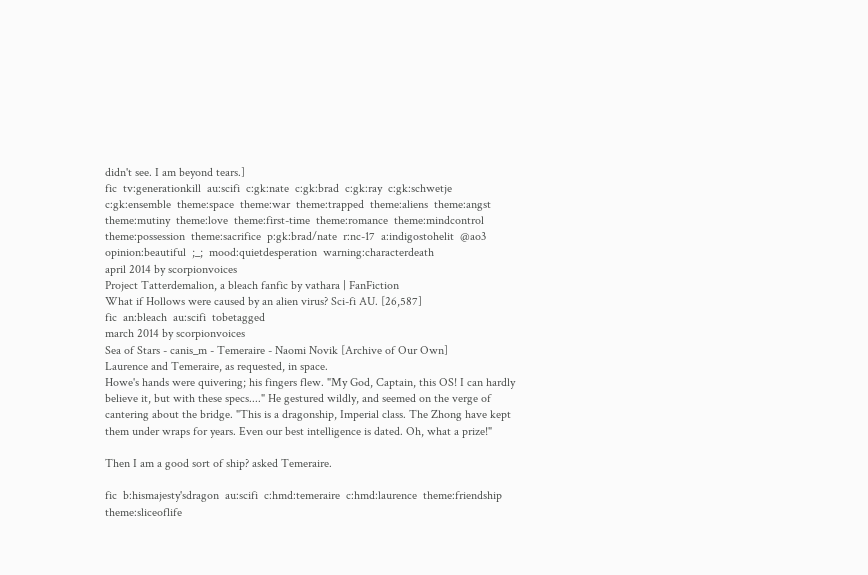didn't see. I am beyond tears.]
fic  tv:generationkill  au:scifi  c:gk:nate  c:gk:brad  c:gk:ray  c:gk:schwetje  c:gk:ensemble  theme:space  theme:war  theme:trapped  theme:aliens  theme:angst  theme:mutiny  theme:love  theme:first-time  theme:romance  theme:mindcontrol  theme:possession  theme:sacrifice  p:gk:brad/nate  r:nc-17  a:indigostohelit  @ao3  opinion:beautiful  ;_;  mood:quietdesperation  warning:characterdeath
april 2014 by scorpionvoices
Project Tatterdemalion, a bleach fanfic by vathara | FanFiction
What if Hollows were caused by an alien virus? Sci-fi AU. [26,587]
fic  an:bleach  au:scifi  tobetagged
march 2014 by scorpionvoices
Sea of Stars - canis_m - Temeraire - Naomi Novik [Archive of Our Own]
Laurence and Temeraire, as requested, in space.
Howe's hands were quivering; his fingers flew. "My God, Captain, this OS! I can hardly believe it, but with these specs...." He gestured wildly, and seemed on the verge of cantering about the bridge. "This is a dragonship, Imperial class. The Zhong have kept them under wraps for years. Even our best intelligence is dated. Oh, what a prize!"

Then I am a good sort of ship? asked Temeraire.

fic  b:hismajesty'sdragon  au:scifi  c:hmd:temeraire  c:hmd:laurence  theme:friendship  theme:sliceoflife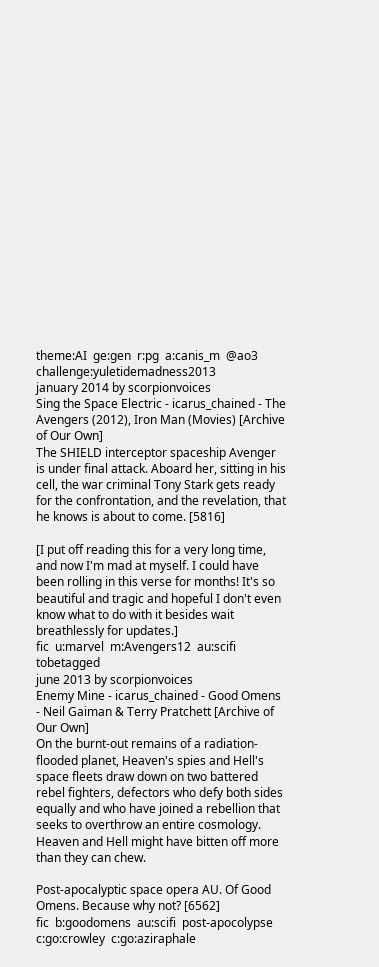theme:AI  ge:gen  r:pg  a:canis_m  @ao3  challenge:yuletidemadness2013
january 2014 by scorpionvoices
Sing the Space Electric - icarus_chained - The Avengers (2012), Iron Man (Movies) [Archive of Our Own]
The SHIELD interceptor spaceship Avenger is under final attack. Aboard her, sitting in his cell, the war criminal Tony Stark gets ready for the confrontation, and the revelation, that he knows is about to come. [5816]

[I put off reading this for a very long time, and now I'm mad at myself. I could have been rolling in this verse for months! It's so beautiful and tragic and hopeful I don't even know what to do with it besides wait breathlessly for updates.]
fic  u:marvel  m:Avengers12  au:scifi  tobetagged
june 2013 by scorpionvoices
Enemy Mine - icarus_chained - Good Omens - Neil Gaiman & Terry Pratchett [Archive of Our Own]
On the burnt-out remains of a radiation-flooded planet, Heaven's spies and Hell's space fleets draw down on two battered rebel fighters, defectors who defy both sides equally and who have joined a rebellion that seeks to overthrow an entire cosmology. Heaven and Hell might have bitten off more than they can chew.

Post-apocalyptic space opera AU. Of Good Omens. Because why not? [6562]
fic  b:goodomens  au:scifi  post-apocolypse  c:go:crowley  c:go:aziraphale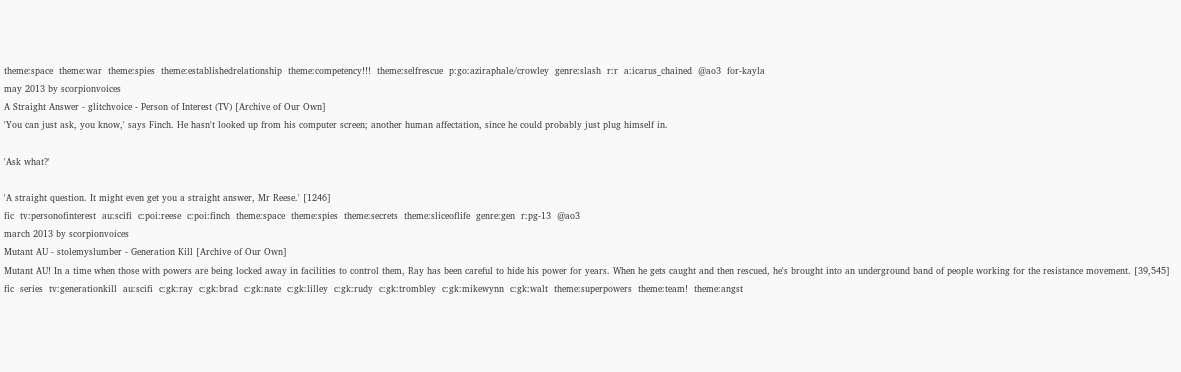theme:space  theme:war  theme:spies  theme:establishedrelationship  theme:competency!!!  theme:selfrescue  p:go:aziraphale/crowley  genre:slash  r:r  a:icarus_chained  @ao3  for-kayla
may 2013 by scorpionvoices
A Straight Answer - glitchvoice - Person of Interest (TV) [Archive of Our Own]
'You can just ask, you know,' says Finch. He hasn't looked up from his computer screen; another human affectation, since he could probably just plug himself in.

'Ask what?'

'A straight question. It might even get you a straight answer, Mr Reese.' [1246]
fic  tv:personofinterest  au:scifi  c:poi:reese  c:poi:finch  theme:space  theme:spies  theme:secrets  theme:sliceoflife  genre:gen  r:pg-13  @ao3
march 2013 by scorpionvoices
Mutant AU - stolemyslumber - Generation Kill [Archive of Our Own]
Mutant AU! In a time when those with powers are being locked away in facilities to control them, Ray has been careful to hide his power for years. When he gets caught and then rescued, he's brought into an underground band of people working for the resistance movement. [39,545]
fic  series  tv:generationkill  au:scifi  c:gk:ray  c:gk:brad  c:gk:nate  c:gk:lilley  c:gk:rudy  c:gk:trombley  c:gk:mikewynn  c:gk:walt  theme:superpowers  theme:team!  theme:angst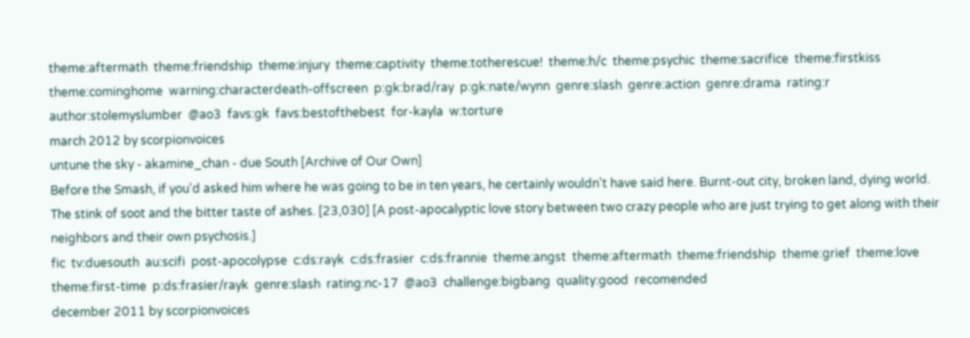theme:aftermath  theme:friendship  theme:injury  theme:captivity  theme:totherescue!  theme:h/c  theme:psychic  theme:sacrifice  theme:firstkiss  theme:cominghome  warning:characterdeath-offscreen  p:gk:brad/ray  p:gk:nate/wynn  genre:slash  genre:action  genre:drama  rating:r  author:stolemyslumber  @ao3  favs:gk  favs:bestofthebest  for-kayla  w:torture
march 2012 by scorpionvoices
untune the sky - akamine_chan - due South [Archive of Our Own]
Before the Smash, if you'd asked him where he was going to be in ten years, he certainly wouldn't have said here. Burnt-out city, broken land, dying world. The stink of soot and the bitter taste of ashes. [23,030] [A post-apocalyptic love story between two crazy people who are just trying to get along with their neighbors and their own psychosis.]
fic  tv:duesouth  au:scifi  post-apocolypse  c:ds:rayk  c:ds:frasier  c:ds:frannie  theme:angst  theme:aftermath  theme:friendship  theme:grief  theme:love  theme:first-time  p:ds:frasier/rayk  genre:slash  rating:nc-17  @ao3  challenge:bigbang  quality:good  recomended
december 2011 by scorpionvoices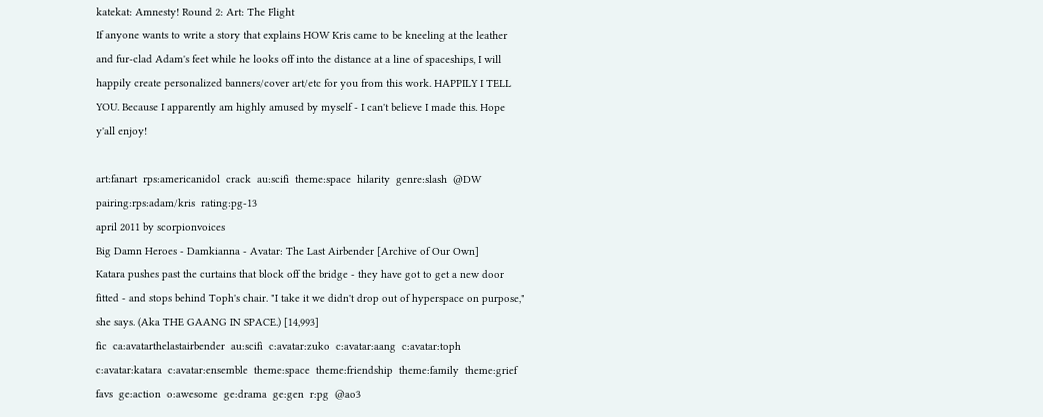katekat: Amnesty! Round 2: Art: The Flight
If anyone wants to write a story that explains HOW Kris came to be kneeling at the leather and fur-clad Adam's feet while he looks off into the distance at a line of spaceships, I will happily create personalized banners/cover art/etc for you from this work. HAPPILY I TELL YOU. Because I apparently am highly amused by myself - I can't believe I made this. Hope y'all enjoy!

art:fanart  rps:americanidol  crack  au:scifi  theme:space  hilarity  genre:slash  @DW  pairing:rps:adam/kris  rating:pg-13
april 2011 by scorpionvoices
Big Damn Heroes - Damkianna - Avatar: The Last Airbender [Archive of Our Own]
Katara pushes past the curtains that block off the bridge - they have got to get a new door fitted - and stops behind Toph's chair. "I take it we didn't drop out of hyperspace on purpose," she says. (Aka THE GAANG IN SPACE.) [14,993]
fic  ca:avatarthelastairbender  au:scifi  c:avatar:zuko  c:avatar:aang  c:avatar:toph  c:avatar:katara  c:avatar:ensemble  theme:space  theme:friendship  theme:family  theme:grief  favs  ge:action  o:awesome  ge:drama  ge:gen  r:pg  @ao3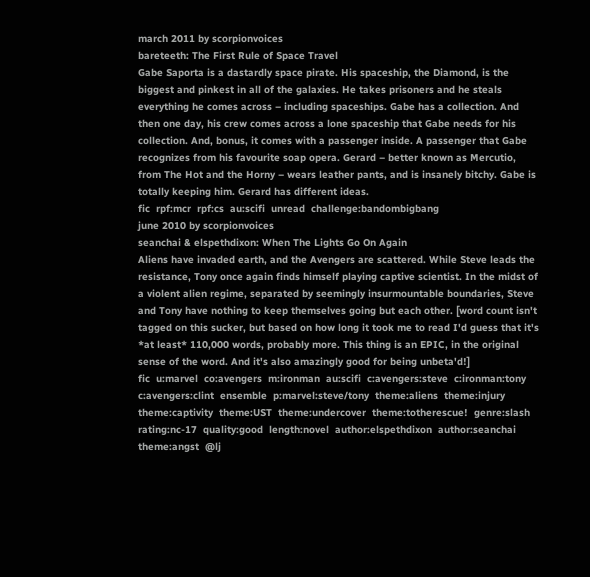march 2011 by scorpionvoices
bareteeth: The First Rule of Space Travel
Gabe Saporta is a dastardly space pirate. His spaceship, the Diamond, is the biggest and pinkest in all of the galaxies. He takes prisoners and he steals everything he comes across – including spaceships. Gabe has a collection. And then one day, his crew comes across a lone spaceship that Gabe needs for his collection. And, bonus, it comes with a passenger inside. A passenger that Gabe recognizes from his favourite soap opera. Gerard – better known as Mercutio, from The Hot and the Horny – wears leather pants, and is insanely bitchy. Gabe is totally keeping him. Gerard has different ideas.
fic  rpf:mcr  rpf:cs  au:scifi  unread  challenge:bandombigbang
june 2010 by scorpionvoices
seanchai & elspethdixon: When The Lights Go On Again
Aliens have invaded earth, and the Avengers are scattered. While Steve leads the resistance, Tony once again finds himself playing captive scientist. In the midst of a violent alien regime, separated by seemingly insurmountable boundaries, Steve and Tony have nothing to keep themselves going but each other. [word count isn't tagged on this sucker, but based on how long it took me to read I'd guess that it's *at least* 110,000 words, probably more. This thing is an EPIC, in the original sense of the word. And it's also amazingly good for being unbeta'd!]
fic  u:marvel  co:avengers  m:ironman  au:scifi  c:avengers:steve  c:ironman:tony  c:avengers:clint  ensemble  p:marvel:steve/tony  theme:aliens  theme:injury  theme:captivity  theme:UST  theme:undercover  theme:totherescue!  genre:slash  rating:nc-17  quality:good  length:novel  author:elspethdixon  author:seanchai  theme:angst  @lj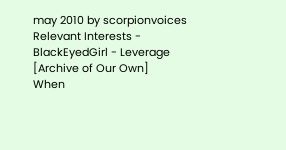may 2010 by scorpionvoices
Relevant Interests - BlackEyedGirl - Leverage [Archive of Our Own]
When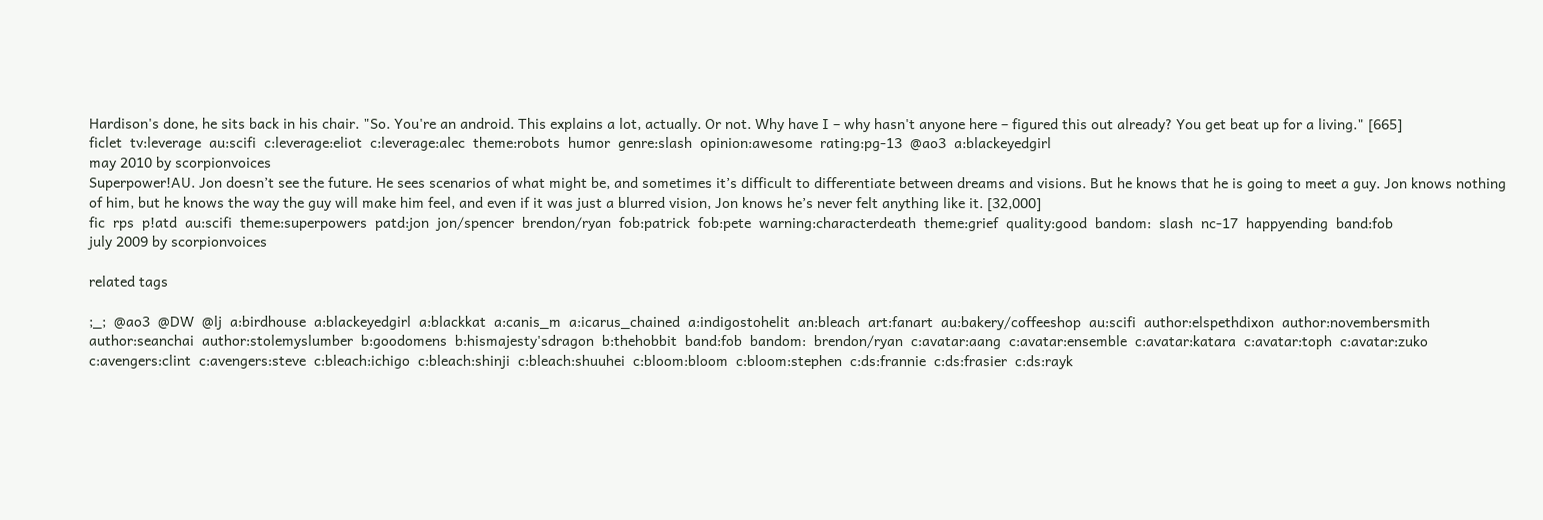Hardison's done, he sits back in his chair. "So. You're an android. This explains a lot, actually. Or not. Why have I – why hasn't anyone here – figured this out already? You get beat up for a living." [665]
ficlet  tv:leverage  au:scifi  c:leverage:eliot  c:leverage:alec  theme:robots  humor  genre:slash  opinion:awesome  rating:pg-13  @ao3  a:blackeyedgirl
may 2010 by scorpionvoices
Superpower!AU. Jon doesn’t see the future. He sees scenarios of what might be, and sometimes it’s difficult to differentiate between dreams and visions. But he knows that he is going to meet a guy. Jon knows nothing of him, but he knows the way the guy will make him feel, and even if it was just a blurred vision, Jon knows he’s never felt anything like it. [32,000]
fic  rps  p!atd  au:scifi  theme:superpowers  patd:jon  jon/spencer  brendon/ryan  fob:patrick  fob:pete  warning:characterdeath  theme:grief  quality:good  bandom:  slash  nc-17  happyending  band:fob
july 2009 by scorpionvoices

related tags

;_;  @ao3  @DW  @lj  a:birdhouse  a:blackeyedgirl  a:blackkat  a:canis_m  a:icarus_chained  a:indigostohelit  an:bleach  art:fanart  au:bakery/coffeeshop  au:scifi  author:elspethdixon  author:novembersmith  author:seanchai  author:stolemyslumber  b:goodomens  b:hismajesty'sdragon  b:thehobbit  band:fob  bandom:  brendon/ryan  c:avatar:aang  c:avatar:ensemble  c:avatar:katara  c:avatar:toph  c:avatar:zuko  c:avengers:clint  c:avengers:steve  c:bleach:ichigo  c:bleach:shinji  c:bleach:shuuhei  c:bloom:bloom  c:bloom:stephen  c:ds:frannie  c:ds:frasier  c:ds:rayk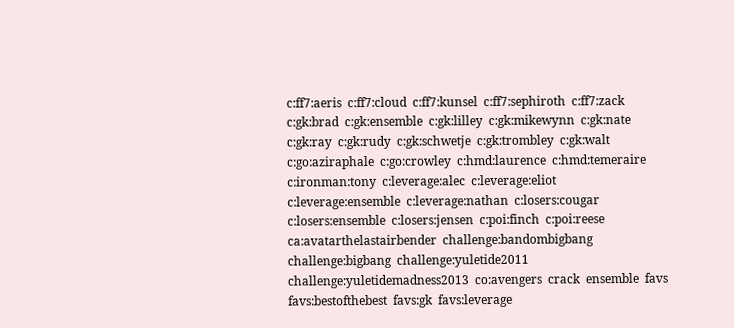c:ff7:aeris  c:ff7:cloud  c:ff7:kunsel  c:ff7:sephiroth  c:ff7:zack  c:gk:brad  c:gk:ensemble  c:gk:lilley  c:gk:mikewynn  c:gk:nate  c:gk:ray  c:gk:rudy  c:gk:schwetje  c:gk:trombley  c:gk:walt  c:go:aziraphale  c:go:crowley  c:hmd:laurence  c:hmd:temeraire  c:ironman:tony  c:leverage:alec  c:leverage:eliot  c:leverage:ensemble  c:leverage:nathan  c:losers:cougar  c:losers:ensemble  c:losers:jensen  c:poi:finch  c:poi:reese  ca:avatarthelastairbender  challenge:bandombigbang  challenge:bigbang  challenge:yuletide2011  challenge:yuletidemadness2013  co:avengers  crack  ensemble  favs  favs:bestofthebest  favs:gk  favs:leverage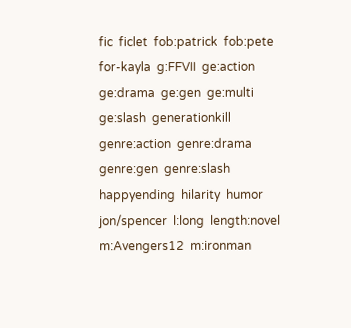fic  ficlet  fob:patrick  fob:pete  for-kayla  g:FFVII  ge:action  ge:drama  ge:gen  ge:multi  ge:slash  generationkill  genre:action  genre:drama  genre:gen  genre:slash  happyending  hilarity  humor  jon/spencer  l:long  length:novel  m:Avengers12  m:ironman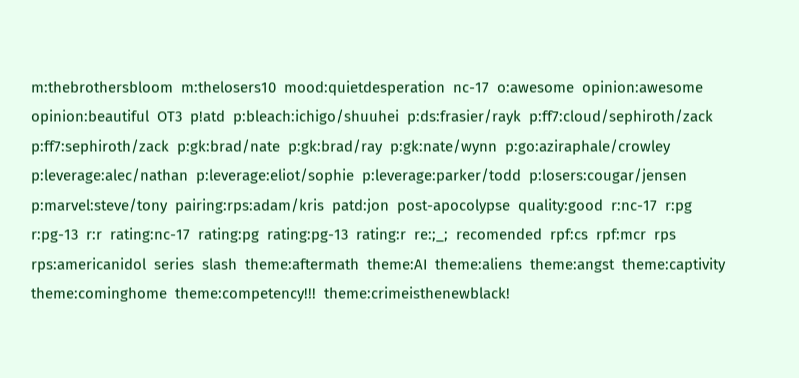m:thebrothersbloom  m:thelosers10  mood:quietdesperation  nc-17  o:awesome  opinion:awesome  opinion:beautiful  OT3  p!atd  p:bleach:ichigo/shuuhei  p:ds:frasier/rayk  p:ff7:cloud/sephiroth/zack  p:ff7:sephiroth/zack  p:gk:brad/nate  p:gk:brad/ray  p:gk:nate/wynn  p:go:aziraphale/crowley  p:leverage:alec/nathan  p:leverage:eliot/sophie  p:leverage:parker/todd  p:losers:cougar/jensen  p:marvel:steve/tony  pairing:rps:adam/kris  patd:jon  post-apocolypse  quality:good  r:nc-17  r:pg  r:pg-13  r:r  rating:nc-17  rating:pg  rating:pg-13  rating:r  re:;_;  recomended  rpf:cs  rpf:mcr  rps  rps:americanidol  series  slash  theme:aftermath  theme:AI  theme:aliens  theme:angst  theme:captivity  theme:cominghome  theme:competency!!!  theme:crimeisthenewblack!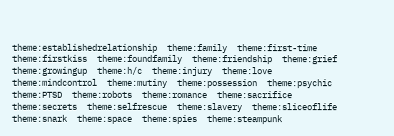theme:establishedrelationship  theme:family  theme:first-time  theme:firstkiss  theme:foundfamily  theme:friendship  theme:grief  theme:growingup  theme:h/c  theme:injury  theme:love  theme:mindcontrol  theme:mutiny  theme:possession  theme:psychic  theme:PTSD  theme:robots  theme:romance  theme:sacrifice  theme:secrets  theme:selfrescue  theme:slavery  theme:sliceoflife  theme:snark  theme:space  theme:spies  theme:steampunk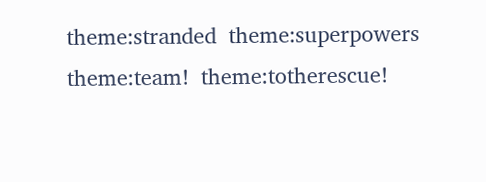theme:stranded  theme:superpowers  theme:team!  theme:totherescue!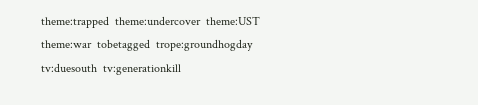theme:trapped  theme:undercover  theme:UST  theme:war  tobetagged  trope:groundhogday  tv:duesouth  tv:generationkill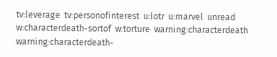tv:leverage  tv:personofinterest  u:lotr  u:marvel  unread  w:characterdeath-sortof  w:torture  warning:characterdeath  warning:characterdeath-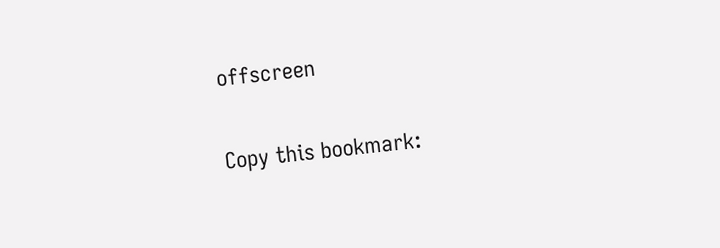offscreen

Copy this bookmark: